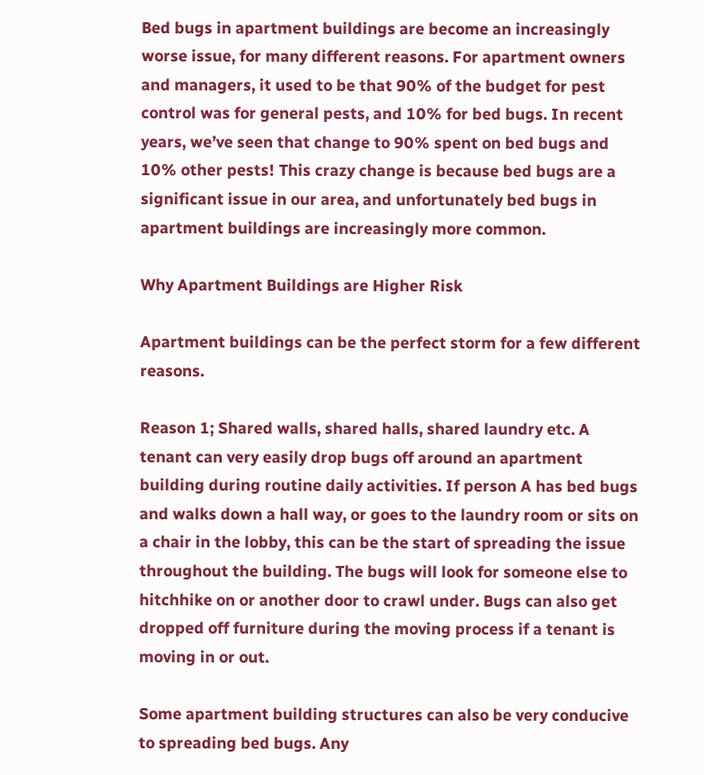Bed bugs in apartment buildings are become an increasingly worse issue, for many different reasons. For apartment owners and managers, it used to be that 90% of the budget for pest control was for general pests, and 10% for bed bugs. In recent years, we’ve seen that change to 90% spent on bed bugs and 10% other pests! This crazy change is because bed bugs are a significant issue in our area, and unfortunately bed bugs in apartment buildings are increasingly more common.

Why Apartment Buildings are Higher Risk

Apartment buildings can be the perfect storm for a few different reasons.

Reason 1; Shared walls, shared halls, shared laundry etc. A tenant can very easily drop bugs off around an apartment building during routine daily activities. If person A has bed bugs and walks down a hall way, or goes to the laundry room or sits on a chair in the lobby, this can be the start of spreading the issue throughout the building. The bugs will look for someone else to hitchhike on or another door to crawl under. Bugs can also get dropped off furniture during the moving process if a tenant is moving in or out.

Some apartment building structures can also be very conducive to spreading bed bugs. Any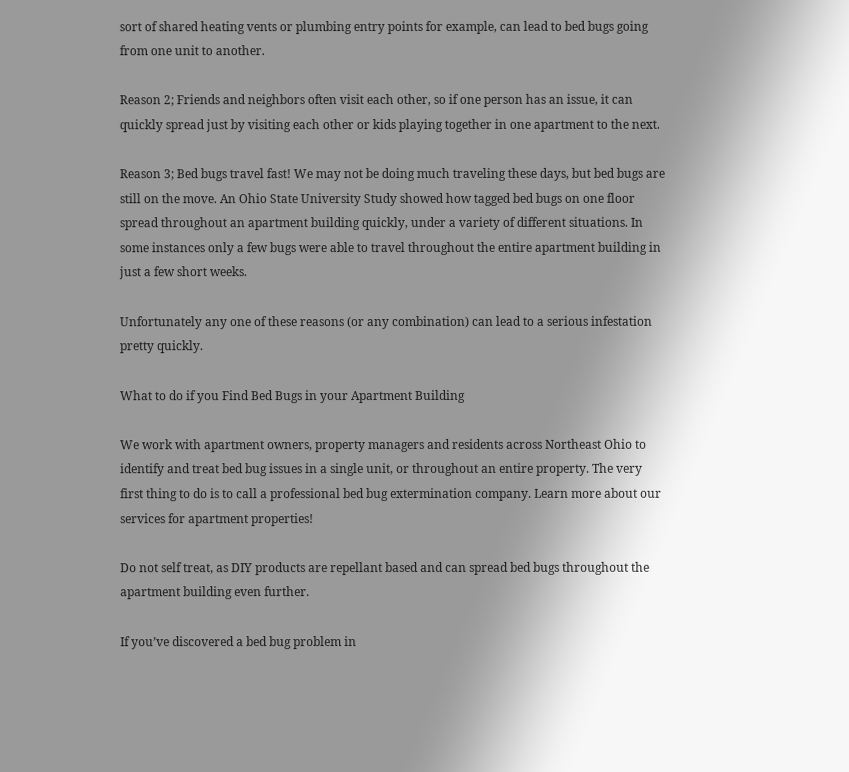sort of shared heating vents or plumbing entry points for example, can lead to bed bugs going from one unit to another.

Reason 2; Friends and neighbors often visit each other, so if one person has an issue, it can quickly spread just by visiting each other or kids playing together in one apartment to the next.

Reason 3; Bed bugs travel fast! We may not be doing much traveling these days, but bed bugs are still on the move. An Ohio State University Study showed how tagged bed bugs on one floor spread throughout an apartment building quickly, under a variety of different situations. In some instances only a few bugs were able to travel throughout the entire apartment building in just a few short weeks.

Unfortunately any one of these reasons (or any combination) can lead to a serious infestation pretty quickly.

What to do if you Find Bed Bugs in your Apartment Building

We work with apartment owners, property managers and residents across Northeast Ohio to identify and treat bed bug issues in a single unit, or throughout an entire property. The very first thing to do is to call a professional bed bug extermination company. Learn more about our services for apartment properties!

Do not self treat, as DIY products are repellant based and can spread bed bugs throughout the apartment building even further.

If you’ve discovered a bed bug problem in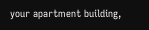your apartment building,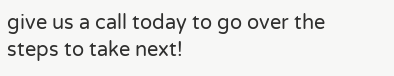give us a call today to go over the steps to take next!